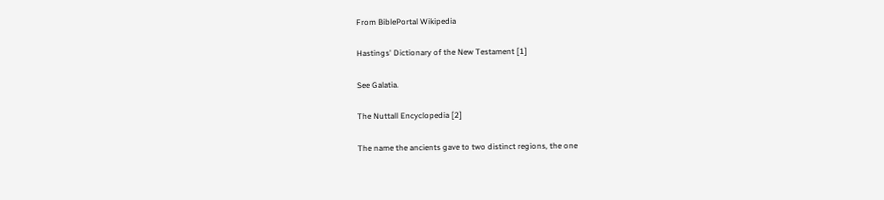From BiblePortal Wikipedia

Hastings' Dictionary of the New Testament [1]

See Galatia.

The Nuttall Encyclopedia [2]

The name the ancients gave to two distinct regions, the one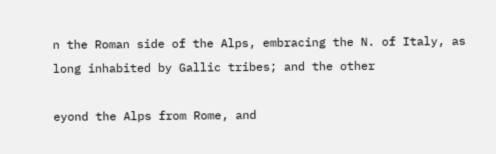n the Roman side of the Alps, embracing the N. of Italy, as long inhabited by Gallic tribes; and the other

eyond the Alps from Rome, and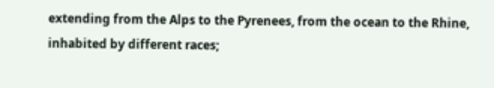extending from the Alps to the Pyrenees, from the ocean to the Rhine, inhabited by different races;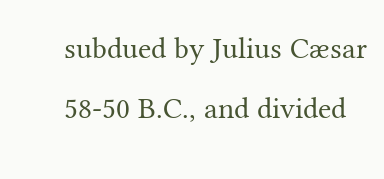subdued by Julius Cæsar 58-50 B.C., and divided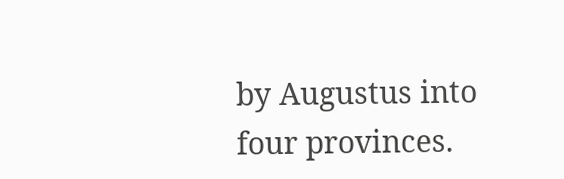by Augustus into four provinces.